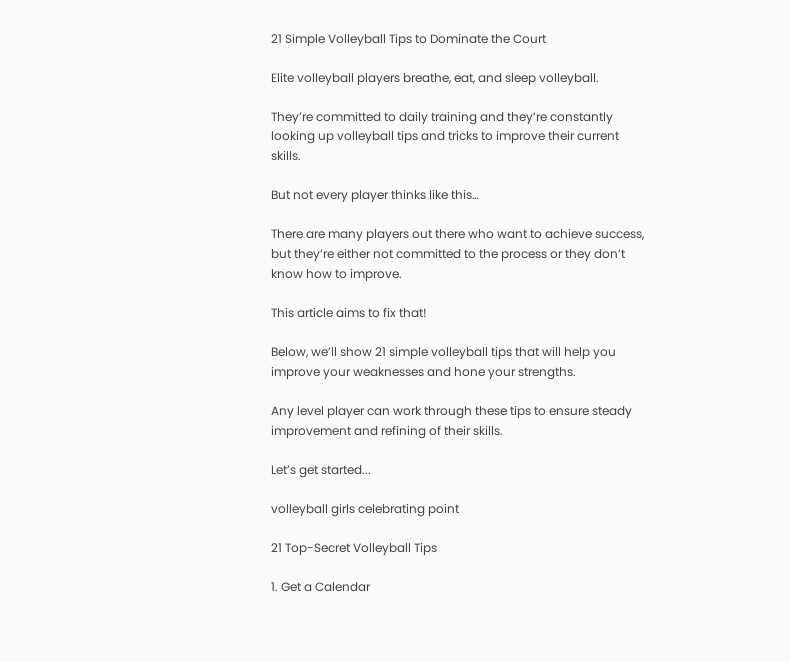21 Simple Volleyball Tips to Dominate the Court

Elite volleyball players breathe, eat, and sleep volleyball.

They’re committed to daily training and they’re constantly looking up volleyball tips and tricks to improve their current skills.

But not every player thinks like this…

There are many players out there who want to achieve success, but they’re either not committed to the process or they don’t know how to improve.

This article aims to fix that!

Below, we’ll show 21 simple volleyball tips that will help you improve your weaknesses and hone your strengths.

Any level player can work through these tips to ensure steady improvement and refining of their skills.

Let’s get started...

volleyball girls celebrating point

21 Top-Secret Volleyball Tips

1. Get a Calendar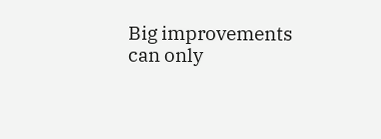Big improvements can only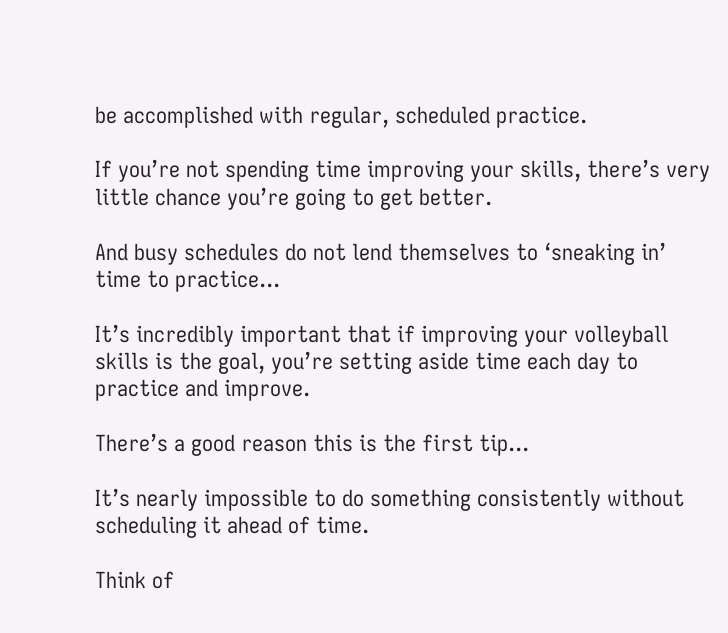be accomplished with regular, scheduled practice.

If you’re not spending time improving your skills, there’s very little chance you’re going to get better.

And busy schedules do not lend themselves to ‘sneaking in’ time to practice...

It’s incredibly important that if improving your volleyball skills is the goal, you’re setting aside time each day to practice and improve.

There’s a good reason this is the first tip...

It’s nearly impossible to do something consistently without scheduling it ahead of time.

Think of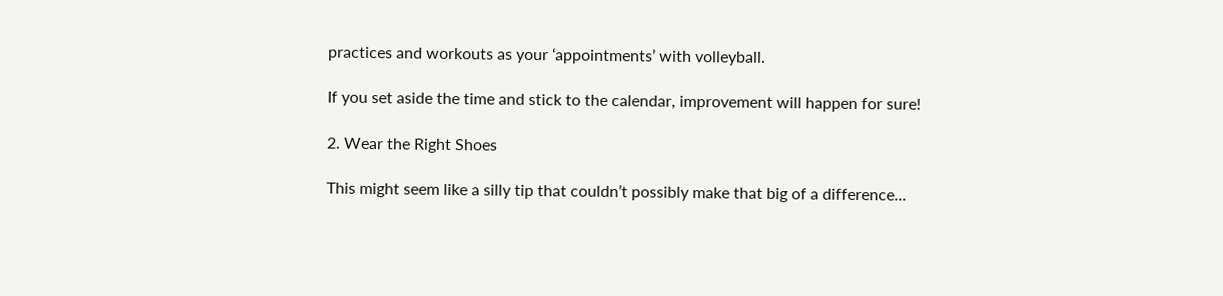practices and workouts as your ‘appointments’ with volleyball.

If you set aside the time and stick to the calendar, improvement will happen for sure!

2. Wear the Right Shoes

This might seem like a silly tip that couldn’t possibly make that big of a difference...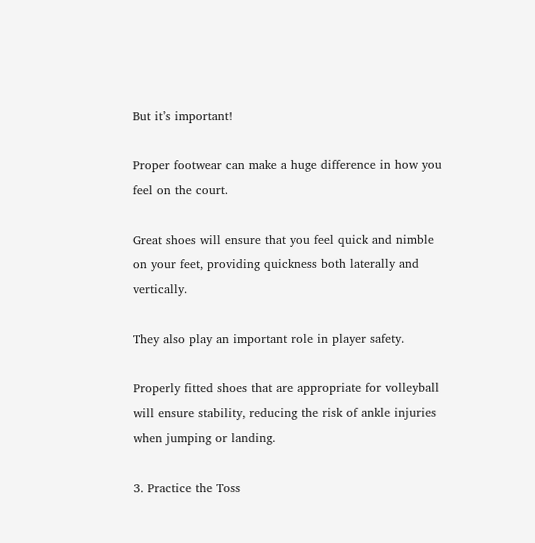But it’s important!

Proper footwear can make a huge difference in how you feel on the court.

Great shoes will ensure that you feel quick and nimble on your feet, providing quickness both laterally and vertically.

They also play an important role in player safety.

Properly fitted shoes that are appropriate for volleyball will ensure stability, reducing the risk of ankle injuries when jumping or landing.

3. Practice the Toss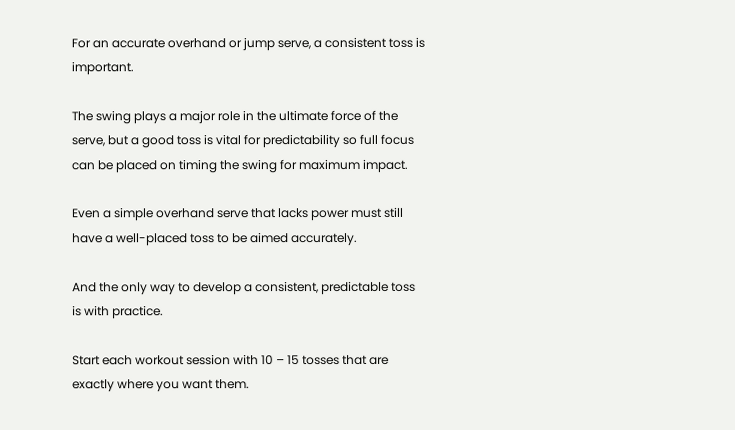For an accurate overhand or jump serve, a consistent toss is important.

The swing plays a major role in the ultimate force of the serve, but a good toss is vital for predictability so full focus can be placed on timing the swing for maximum impact.

Even a simple overhand serve that lacks power must still have a well-placed toss to be aimed accurately.

And the only way to develop a consistent, predictable toss is with practice.

Start each workout session with 10 – 15 tosses that are exactly where you want them.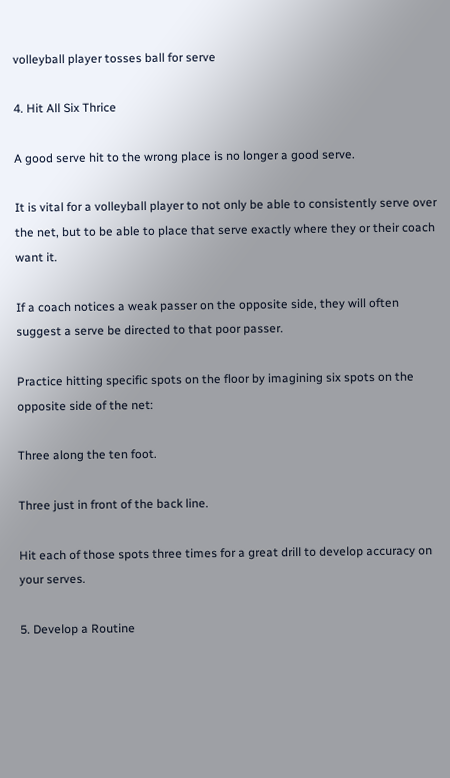volleyball player tosses ball for serve

4. Hit All Six Thrice

A good serve hit to the wrong place is no longer a good serve.

It is vital for a volleyball player to not only be able to consistently serve over the net, but to be able to place that serve exactly where they or their coach want it.

If a coach notices a weak passer on the opposite side, they will often suggest a serve be directed to that poor passer.

Practice hitting specific spots on the floor by imagining six spots on the opposite side of the net:

Three along the ten foot.

Three just in front of the back line.

Hit each of those spots three times for a great drill to develop accuracy on your serves.

5. Develop a Routine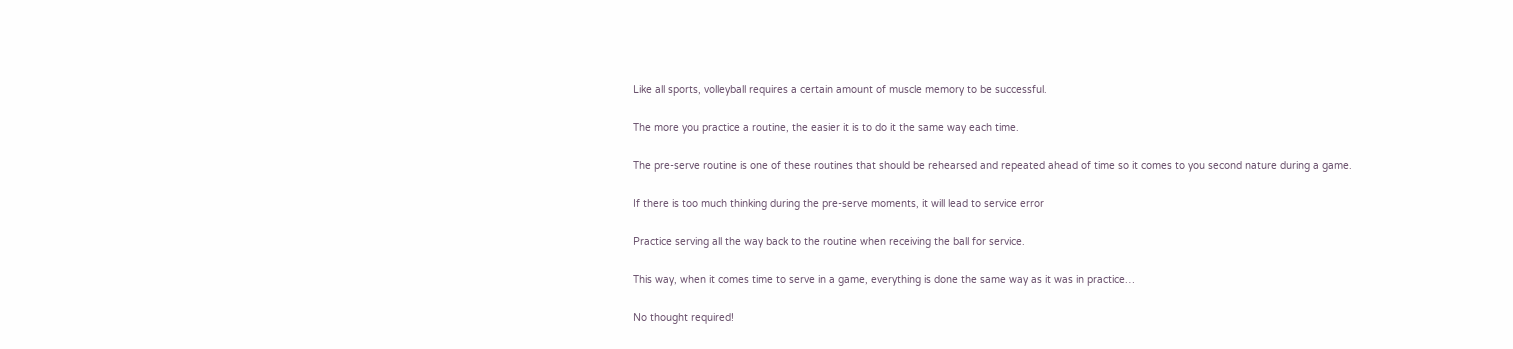Like all sports, volleyball requires a certain amount of muscle memory to be successful.

The more you practice a routine, the easier it is to do it the same way each time.

The pre-serve routine is one of these routines that should be rehearsed and repeated ahead of time so it comes to you second nature during a game.

If there is too much thinking during the pre-serve moments, it will lead to service error

Practice serving all the way back to the routine when receiving the ball for service.

This way, when it comes time to serve in a game, everything is done the same way as it was in practice…

No thought required!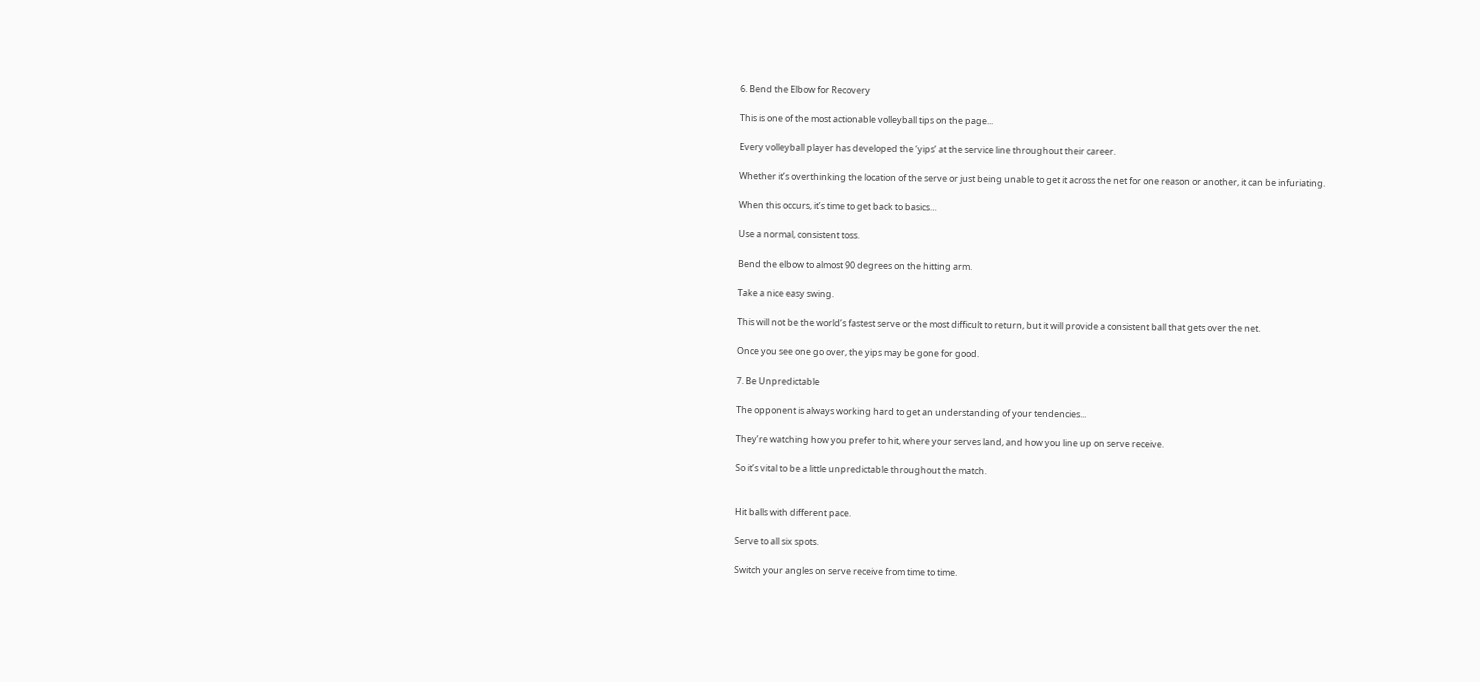6. Bend the Elbow for Recovery

This is one of the most actionable volleyball tips on the page...

Every volleyball player has developed the ‘yips’ at the service line throughout their career.

Whether it’s overthinking the location of the serve or just being unable to get it across the net for one reason or another, it can be infuriating.

When this occurs, it’s time to get back to basics…

Use a normal, consistent toss.

Bend the elbow to almost 90 degrees on the hitting arm.

Take a nice easy swing.

This will not be the world’s fastest serve or the most difficult to return, but it will provide a consistent ball that gets over the net.

Once you see one go over, the yips may be gone for good.

7. Be Unpredictable

The opponent is always working hard to get an understanding of your tendencies...

They’re watching how you prefer to hit, where your serves land, and how you line up on serve receive.

So it’s vital to be a little unpredictable throughout the match.


Hit balls with different pace.

Serve to all six spots.

Switch your angles on serve receive from time to time.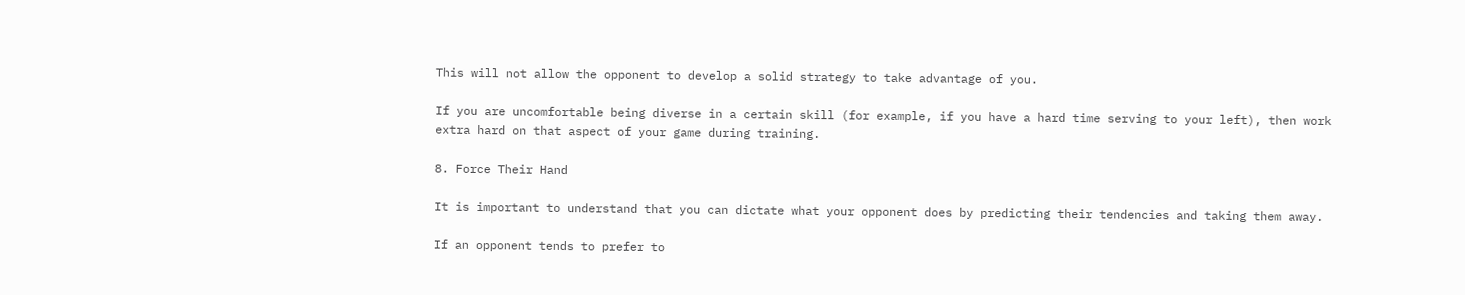This will not allow the opponent to develop a solid strategy to take advantage of you.

If you are uncomfortable being diverse in a certain skill (for example, if you have a hard time serving to your left), then work extra hard on that aspect of your game during training.

8. Force Their Hand

It is important to understand that you can dictate what your opponent does by predicting their tendencies and taking them away.

If an opponent tends to prefer to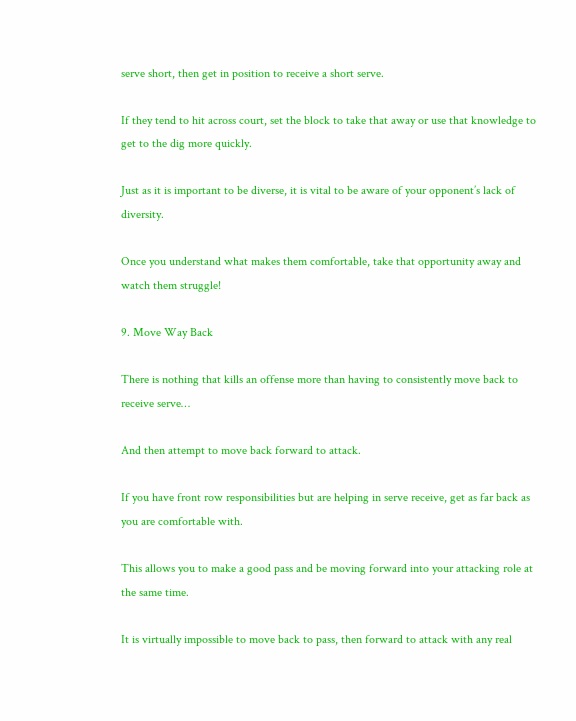serve short, then get in position to receive a short serve.

If they tend to hit across court, set the block to take that away or use that knowledge to get to the dig more quickly.

Just as it is important to be diverse, it is vital to be aware of your opponent’s lack of diversity.

Once you understand what makes them comfortable, take that opportunity away and watch them struggle!

9. Move Way Back

There is nothing that kills an offense more than having to consistently move back to receive serve…

And then attempt to move back forward to attack.

If you have front row responsibilities but are helping in serve receive, get as far back as you are comfortable with.

This allows you to make a good pass and be moving forward into your attacking role at the same time.

It is virtually impossible to move back to pass, then forward to attack with any real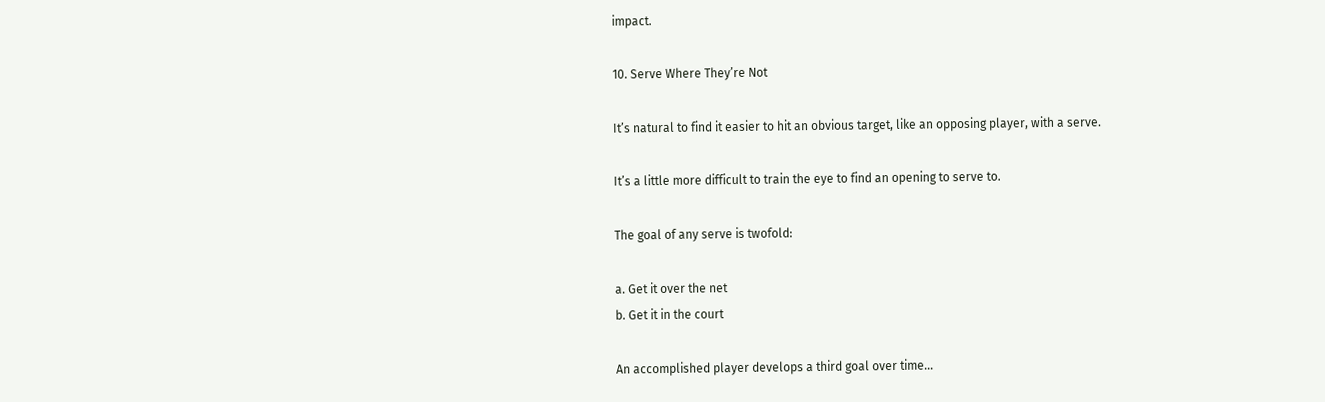impact.

10. Serve Where They’re Not

It’s natural to find it easier to hit an obvious target, like an opposing player, with a serve.

It’s a little more difficult to train the eye to find an opening to serve to.

The goal of any serve is twofold:

a. Get it over the net
b. Get it in the court

An accomplished player develops a third goal over time...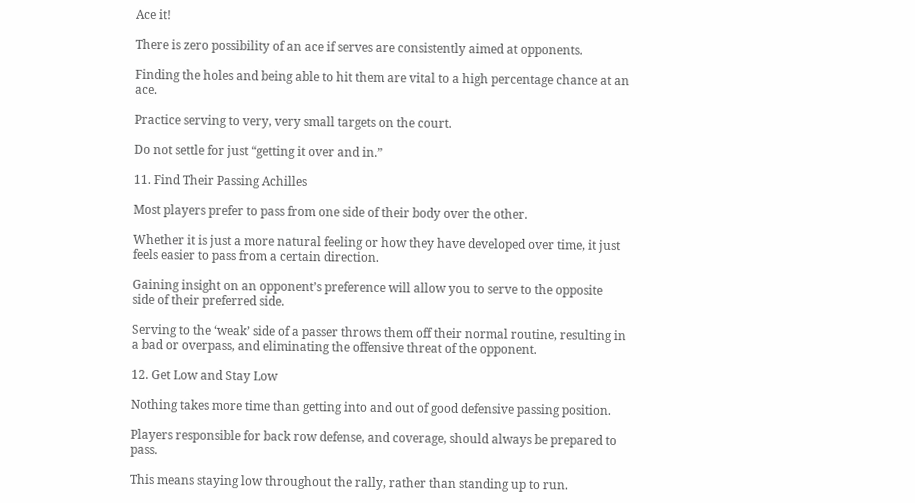Ace it!

There is zero possibility of an ace if serves are consistently aimed at opponents.

Finding the holes and being able to hit them are vital to a high percentage chance at an ace.

Practice serving to very, very small targets on the court.

Do not settle for just “getting it over and in.”

11. Find Their Passing Achilles

Most players prefer to pass from one side of their body over the other.

Whether it is just a more natural feeling or how they have developed over time, it just feels easier to pass from a certain direction.

Gaining insight on an opponent’s preference will allow you to serve to the opposite side of their preferred side.

Serving to the ‘weak’ side of a passer throws them off their normal routine, resulting in a bad or overpass, and eliminating the offensive threat of the opponent.

12. Get Low and Stay Low

Nothing takes more time than getting into and out of good defensive passing position.

Players responsible for back row defense, and coverage, should always be prepared to pass.

This means staying low throughout the rally, rather than standing up to run.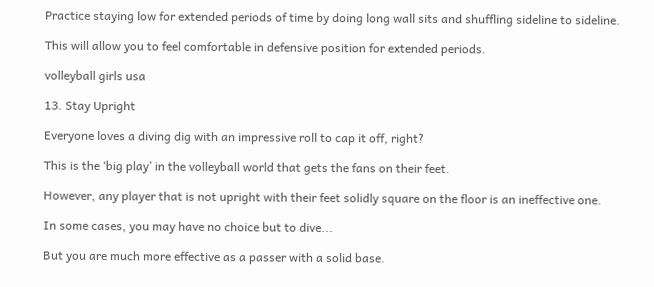Practice staying low for extended periods of time by doing long wall sits and shuffling sideline to sideline.

This will allow you to feel comfortable in defensive position for extended periods.

volleyball girls usa

13. Stay Upright

Everyone loves a diving dig with an impressive roll to cap it off, right?

This is the ‘big play’ in the volleyball world that gets the fans on their feet.

However, any player that is not upright with their feet solidly square on the floor is an ineffective one.

In some cases, you may have no choice but to dive...

But you are much more effective as a passer with a solid base.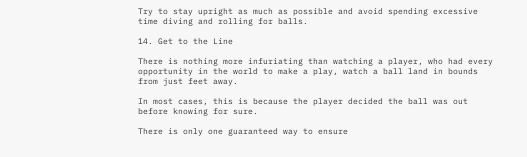Try to stay upright as much as possible and avoid spending excessive time diving and rolling for balls.

14. Get to the Line

There is nothing more infuriating than watching a player, who had every opportunity in the world to make a play, watch a ball land in bounds from just feet away.

In most cases, this is because the player decided the ball was out before knowing for sure.

There is only one guaranteed way to ensure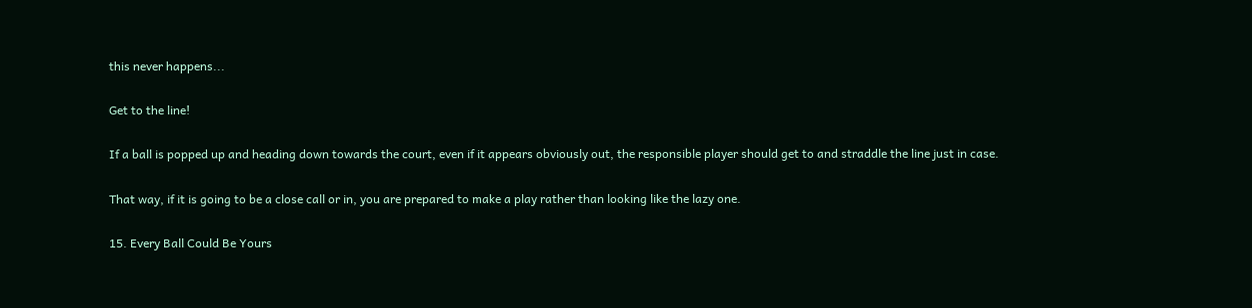this never happens...

Get to the line!

If a ball is popped up and heading down towards the court, even if it appears obviously out, the responsible player should get to and straddle the line just in case.

That way, if it is going to be a close call or in, you are prepared to make a play rather than looking like the lazy one.

15. Every Ball Could Be Yours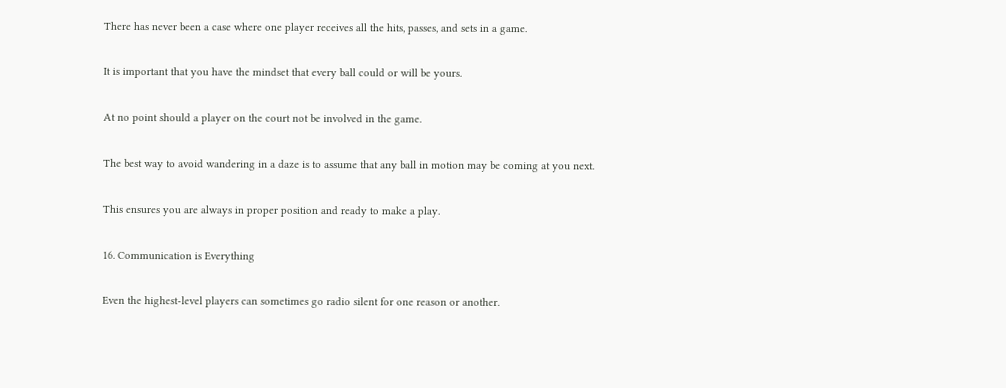There has never been a case where one player receives all the hits, passes, and sets in a game.

It is important that you have the mindset that every ball could or will be yours.

At no point should a player on the court not be involved in the game.

The best way to avoid wandering in a daze is to assume that any ball in motion may be coming at you next.

This ensures you are always in proper position and ready to make a play.

16. Communication is Everything

Even the highest-level players can sometimes go radio silent for one reason or another.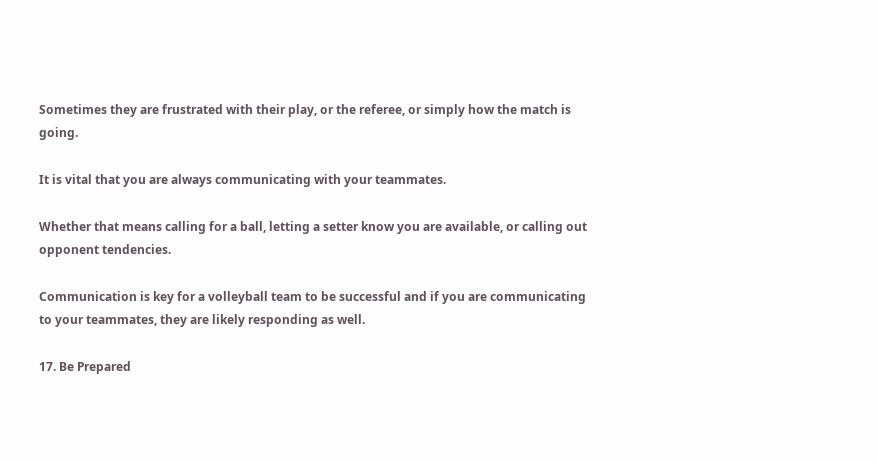Sometimes they are frustrated with their play, or the referee, or simply how the match is going.

It is vital that you are always communicating with your teammates.

Whether that means calling for a ball, letting a setter know you are available, or calling out opponent tendencies.

Communication is key for a volleyball team to be successful and if you are communicating to your teammates, they are likely responding as well.

17. Be Prepared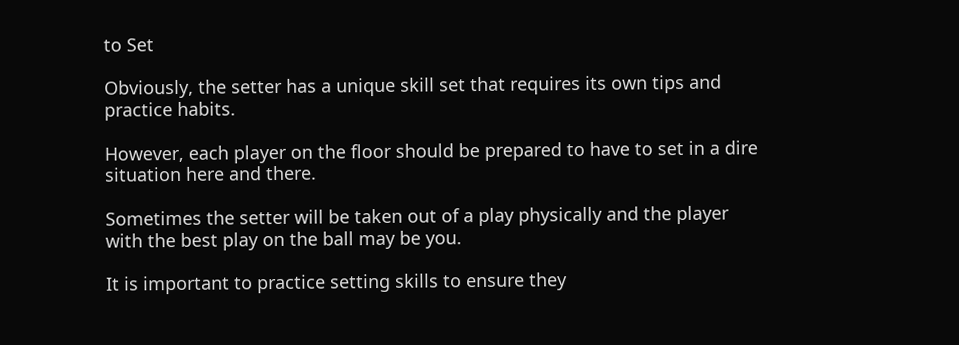to Set

Obviously, the setter has a unique skill set that requires its own tips and practice habits.

However, each player on the floor should be prepared to have to set in a dire situation here and there.

Sometimes the setter will be taken out of a play physically and the player with the best play on the ball may be you.

It is important to practice setting skills to ensure they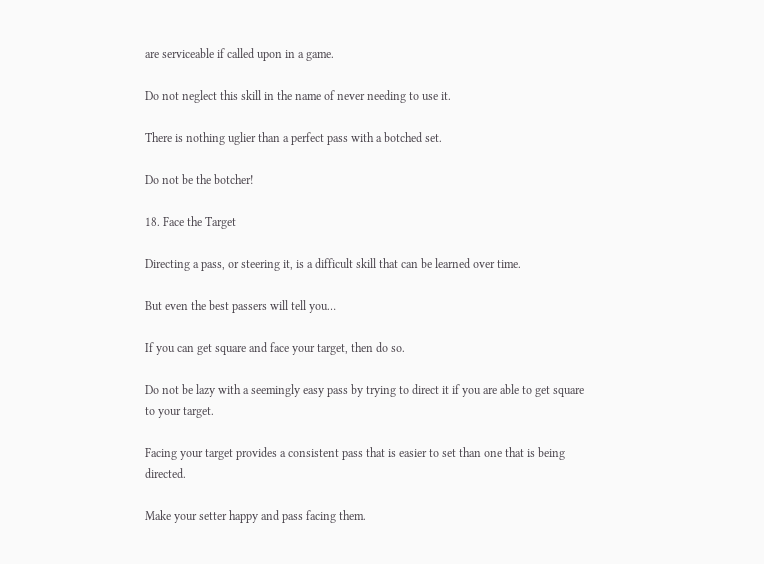are serviceable if called upon in a game.

Do not neglect this skill in the name of never needing to use it.

There is nothing uglier than a perfect pass with a botched set.

Do not be the botcher!

18. Face the Target

Directing a pass, or steering it, is a difficult skill that can be learned over time.

But even the best passers will tell you…

If you can get square and face your target, then do so.

Do not be lazy with a seemingly easy pass by trying to direct it if you are able to get square to your target.

Facing your target provides a consistent pass that is easier to set than one that is being directed.

Make your setter happy and pass facing them.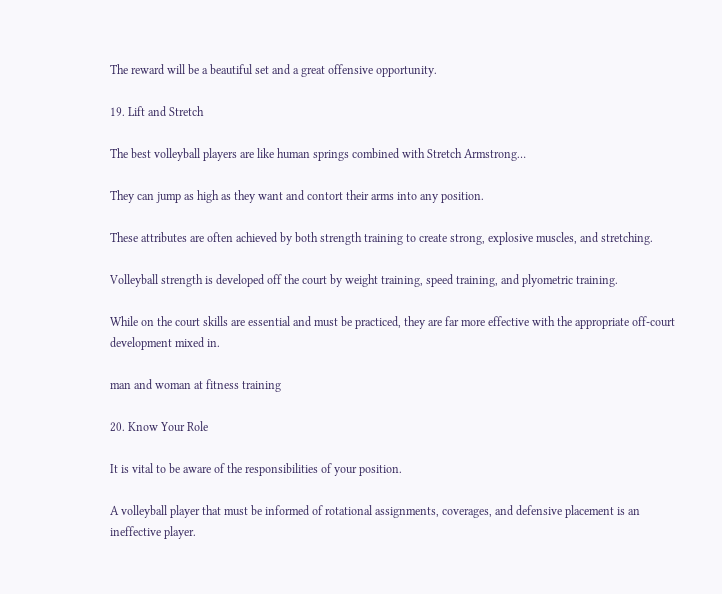The reward will be a beautiful set and a great offensive opportunity.

19. Lift and Stretch

The best volleyball players are like human springs combined with Stretch Armstrong…

They can jump as high as they want and contort their arms into any position.

These attributes are often achieved by both strength training to create strong, explosive muscles, and stretching.

Volleyball strength is developed off the court by weight training, speed training, and plyometric training.

While on the court skills are essential and must be practiced, they are far more effective with the appropriate off-court development mixed in.

man and woman at fitness training

20. Know Your Role

It is vital to be aware of the responsibilities of your position.

A volleyball player that must be informed of rotational assignments, coverages, and defensive placement is an ineffective player.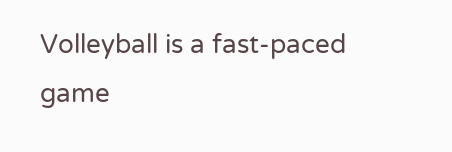Volleyball is a fast-paced game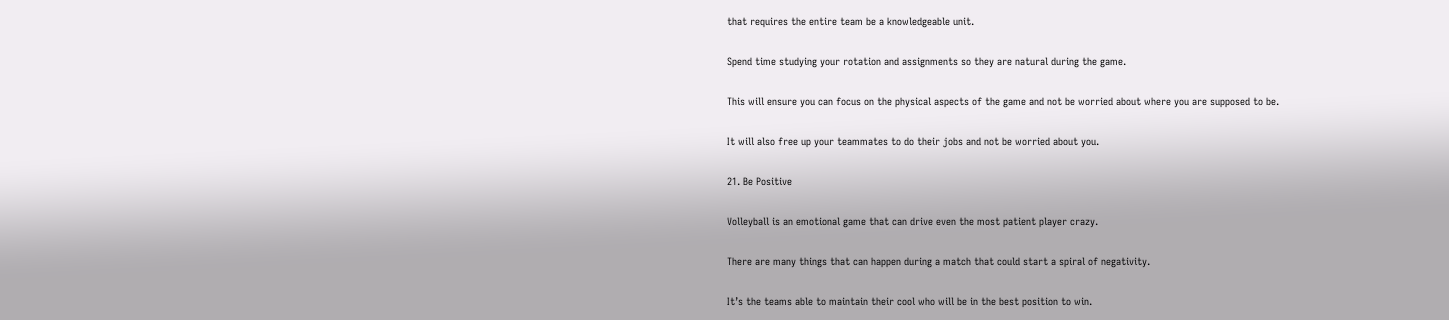that requires the entire team be a knowledgeable unit.

Spend time studying your rotation and assignments so they are natural during the game.

This will ensure you can focus on the physical aspects of the game and not be worried about where you are supposed to be.

It will also free up your teammates to do their jobs and not be worried about you.

21. Be Positive

Volleyball is an emotional game that can drive even the most patient player crazy.

There are many things that can happen during a match that could start a spiral of negativity.

It’s the teams able to maintain their cool who will be in the best position to win.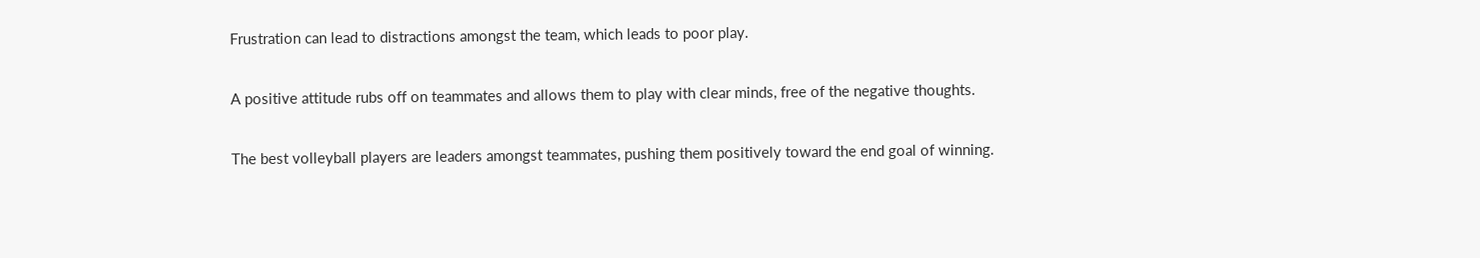Frustration can lead to distractions amongst the team, which leads to poor play.

A positive attitude rubs off on teammates and allows them to play with clear minds, free of the negative thoughts.

The best volleyball players are leaders amongst teammates, pushing them positively toward the end goal of winning.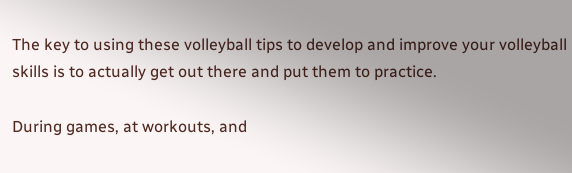The key to using these volleyball tips to develop and improve your volleyball skills is to actually get out there and put them to practice.

During games, at workouts, and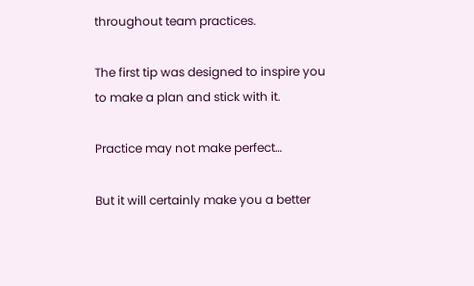throughout team practices.

The first tip was designed to inspire you to make a plan and stick with it.

Practice may not make perfect…

But it will certainly make you a better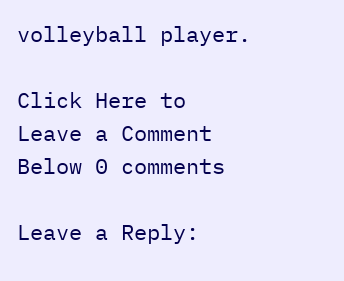volleyball player.

Click Here to Leave a Comment Below 0 comments

Leave a Reply: